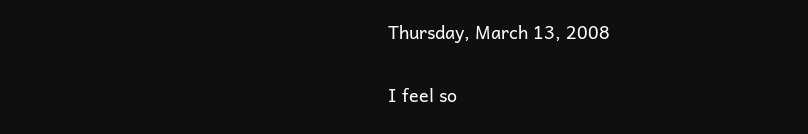Thursday, March 13, 2008


I feel so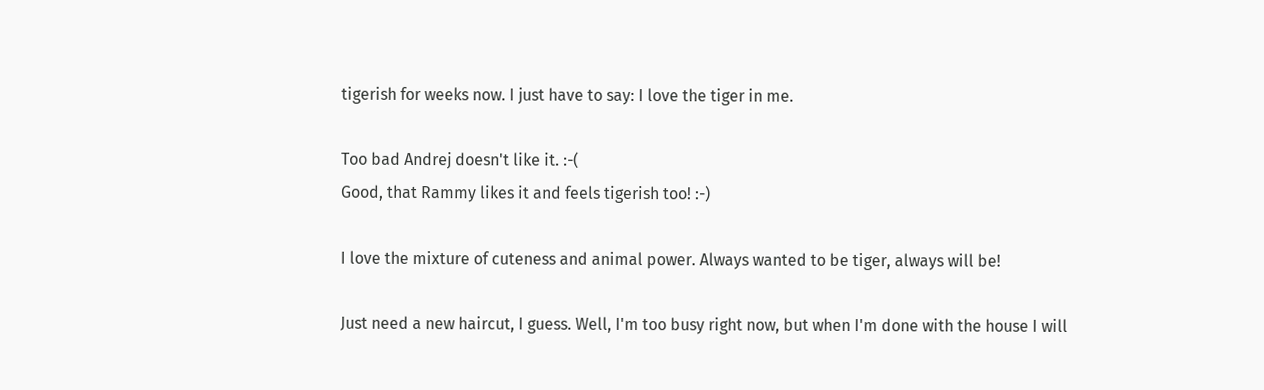tigerish for weeks now. I just have to say: I love the tiger in me.

Too bad Andrej doesn't like it. :-(
Good, that Rammy likes it and feels tigerish too! :-)

I love the mixture of cuteness and animal power. Always wanted to be tiger, always will be!

Just need a new haircut, I guess. Well, I'm too busy right now, but when I'm done with the house I will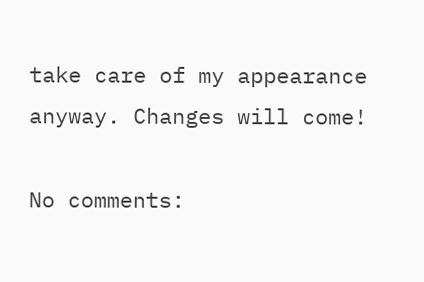take care of my appearance anyway. Changes will come!

No comments: